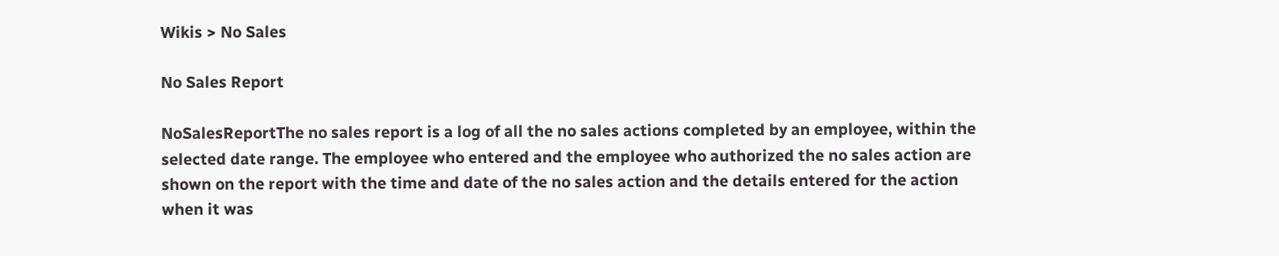Wikis > No Sales

No Sales Report

NoSalesReportThe no sales report is a log of all the no sales actions completed by an employee, within the selected date range. The employee who entered and the employee who authorized the no sales action are shown on the report with the time and date of the no sales action and the details entered for the action when it was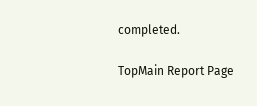completed.

TopMain Report Page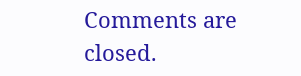Comments are closed.